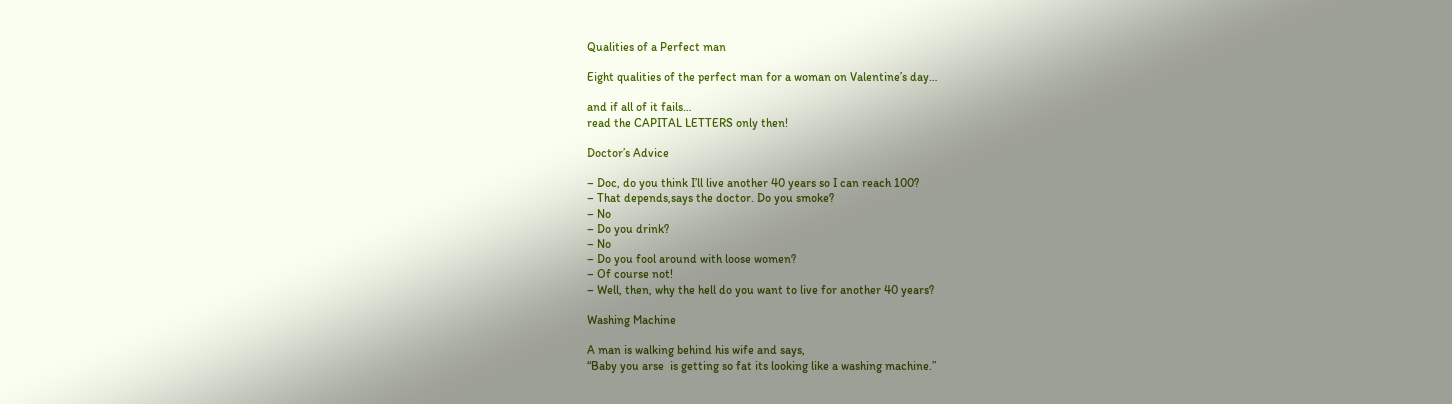Qualities of a Perfect man

Eight qualities of the perfect man for a woman on Valentine’s day…

and if all of it fails…
read the CAPITAL LETTERS only then!

Doctor’s Advice

– Doc, do you think I’ll live another 40 years so I can reach 100?
– That depends,says the doctor. Do you smoke?
– No
– Do you drink?
– No
– Do you fool around with loose women?
– Of course not!
– Well, then, why the hell do you want to live for another 40 years?

Washing Machine

A man is walking behind his wife and says,
“Baby you arse  is getting so fat its looking like a washing machine.”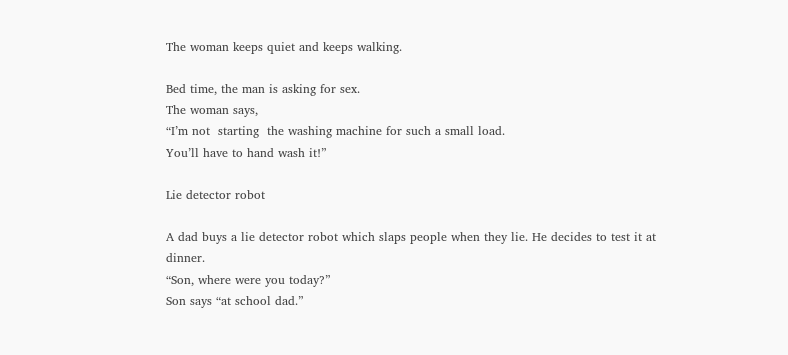The woman keeps quiet and keeps walking.

Bed time, the man is asking for sex.
The woman says,
“I’m not  starting  the washing machine for such a small load.
You’ll have to hand wash it!”

Lie detector robot

A dad buys a lie detector robot which slaps people when they lie. He decides to test it at dinner.
“Son, where were you today?”
Son says “at school dad.”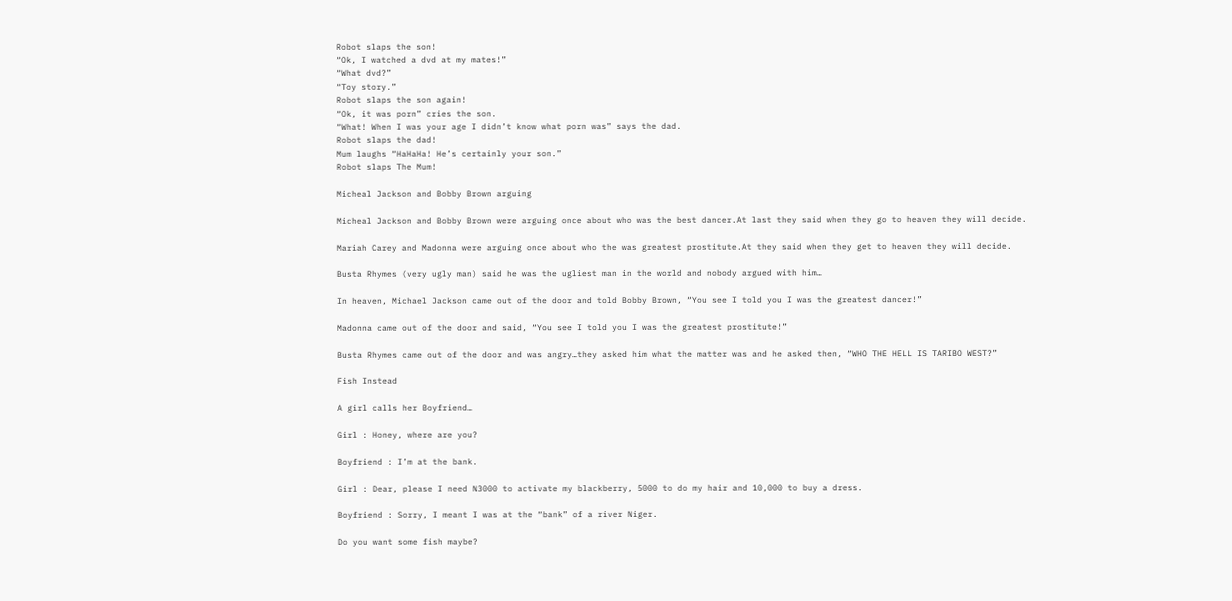Robot slaps the son!
“Ok, I watched a dvd at my mates!”
“What dvd?”
“Toy story.”
Robot slaps the son again!
“Ok, it was porn” cries the son.
“What! When I was your age I didn’t know what porn was” says the dad.
Robot slaps the dad!
Mum laughs “HaHaHa! He’s certainly your son.”
Robot slaps The Mum!

Micheal Jackson and Bobby Brown arguing

Micheal Jackson and Bobby Brown were arguing once about who was the best dancer.At last they said when they go to heaven they will decide.

Mariah Carey and Madonna were arguing once about who the was greatest prostitute.At they said when they get to heaven they will decide.

Busta Rhymes (very ugly man) said he was the ugliest man in the world and nobody argued with him…

In heaven, Michael Jackson came out of the door and told Bobby Brown, “You see I told you I was the greatest dancer!”

Madonna came out of the door and said, “You see I told you I was the greatest prostitute!”

Busta Rhymes came out of the door and was angry…they asked him what the matter was and he asked then, “WHO THE HELL IS TARIBO WEST?”

Fish Instead

A girl calls her Boyfriend…

Girl : Honey, where are you?

Boyfriend : I’m at the bank.

Girl : Dear, please I need N3000 to activate my blackberry, 5000 to do my hair and 10,000 to buy a dress.

Boyfriend : Sorry, I meant I was at the “bank” of a river Niger.

Do you want some fish maybe?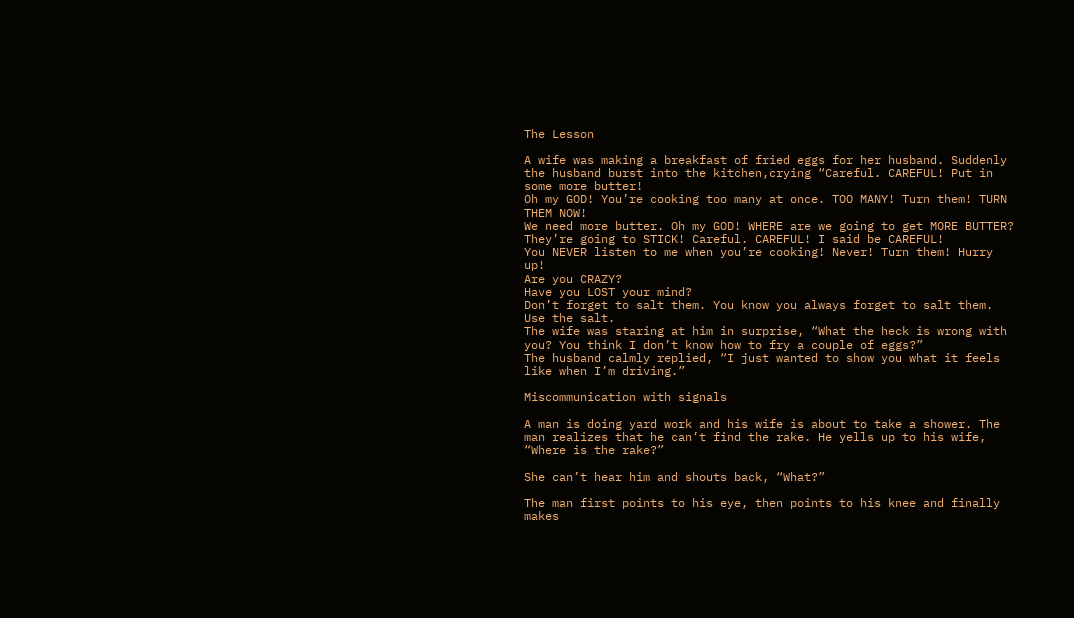The Lesson

A wife was making a breakfast of fried eggs for her husband. Suddenly the husband burst into the kitchen,crying “Careful. CAREFUL! Put in some more butter!
Oh my GOD! You’re cooking too many at once. TOO MANY! Turn them! TURN THEM NOW!
We need more butter. Oh my GOD! WHERE are we going to get MORE BUTTER?
They’re going to STICK! Careful. CAREFUL! I said be CAREFUL!
You NEVER listen to me when you’re cooking! Never! Turn them! Hurry up!
Are you CRAZY?
Have you LOST your mind?
Don’t forget to salt them. You know you always forget to salt them. Use the salt.
The wife was staring at him in surprise, “What the heck is wrong with you? You think I don’t know how to fry a couple of eggs?”
The husband calmly replied, “I just wanted to show you what it feels like when I’m driving.”

Miscommunication with signals

A man is doing yard work and his wife is about to take a shower. The man realizes that he can’t find the rake. He yells up to his wife, “Where is the rake?”

She can’t hear him and shouts back, “What?”

The man first points to his eye, then points to his knee and finally makes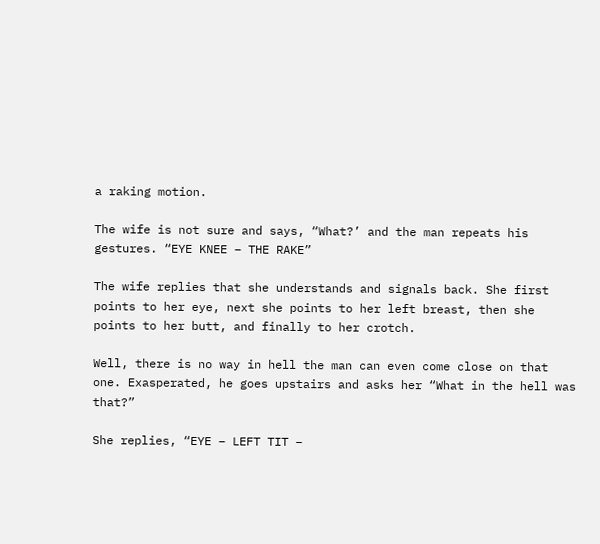a raking motion.

The wife is not sure and says, “What?’ and the man repeats his gestures. “EYE KNEE – THE RAKE”

The wife replies that she understands and signals back. She first points to her eye, next she points to her left breast, then she points to her butt, and finally to her crotch.

Well, there is no way in hell the man can even come close on that one. Exasperated, he goes upstairs and asks her “What in the hell was that?”

She replies, “EYE – LEFT TIT –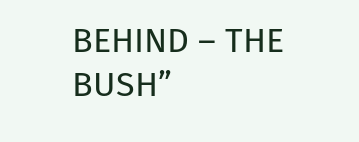BEHIND – THE BUSH”